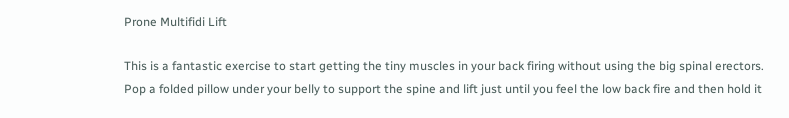Prone Multifidi Lift

This is a fantastic exercise to start getting the tiny muscles in your back firing without using the big spinal erectors. Pop a folded pillow under your belly to support the spine and lift just until you feel the low back fire and then hold it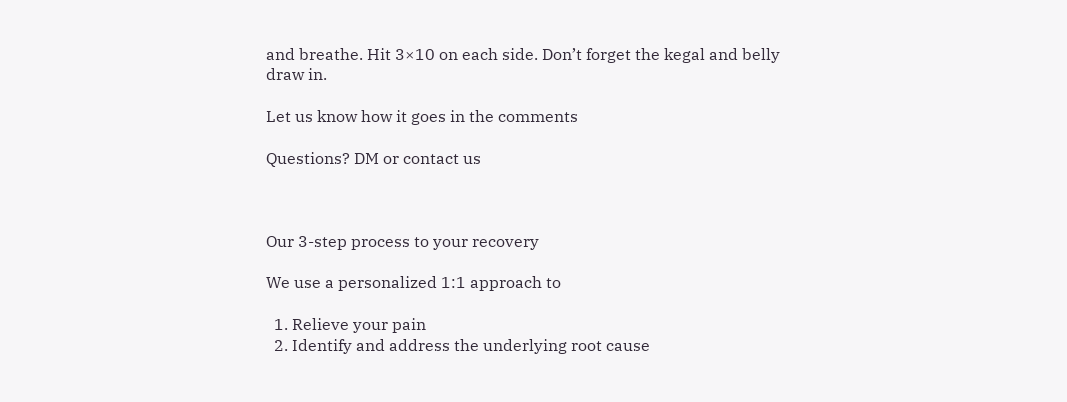and breathe. Hit 3×10 on each side. Don’t forget the kegal and belly draw in.

Let us know how it goes in the comments

Questions? DM or contact us



Our 3-step process to your recovery

We use a personalized 1:1 approach to

  1. Relieve your pain
  2. Identify and address the underlying root cause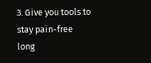3. Give you tools to stay pain-free long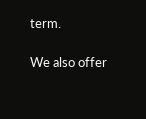term.

We also offer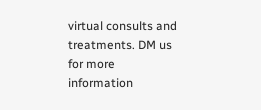virtual consults and treatments. DM us for more information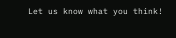Let us know what you think!